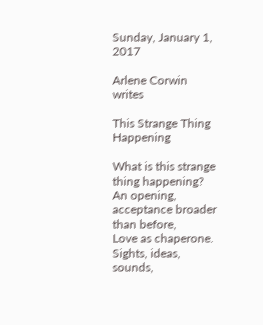Sunday, January 1, 2017

Arlene Corwin writes

This Strange Thing Happening

What is this strange thing happening?
An opening, acceptance broader than before,
Love as chaperone.
Sights, ideas, sounds,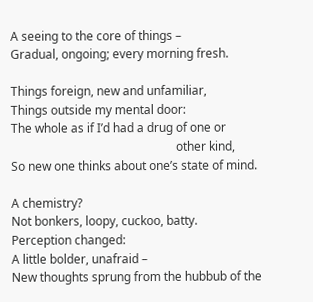A seeing to the core of things –
Gradual, ongoing; every morning fresh.

Things foreign, new and unfamiliar,
Things outside my mental door:
The whole as if I’d had a drug of one or
                                                       other kind,
So new one thinks about one’s state of mind.

A chemistry?
Not bonkers, loopy, cuckoo, batty.
Perception changed:
A little bolder, unafraid –
New thoughts sprung from the hubbub of the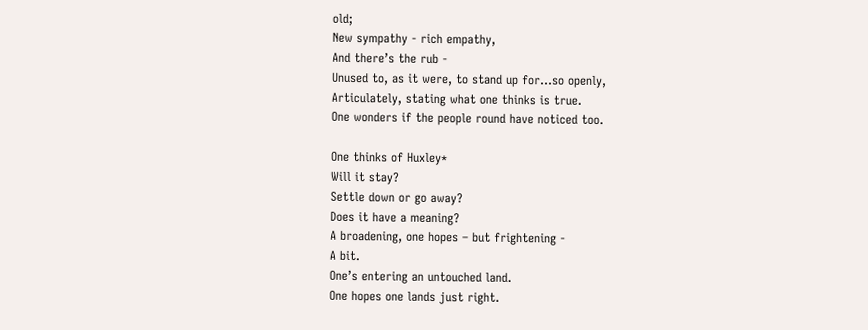old;
New sympathy - rich empathy,
And there’s the rub -
Unused to, as it were, to stand up for…so openly,
Articulately, stating what one thinks is true.
One wonders if the people round have noticed too.

One thinks of Huxley*
Will it stay?
Settle down or go away?
Does it have a meaning?
A broadening, one hopes – but frightening -
A bit.
One’s entering an untouched land.
One hopes one lands just right.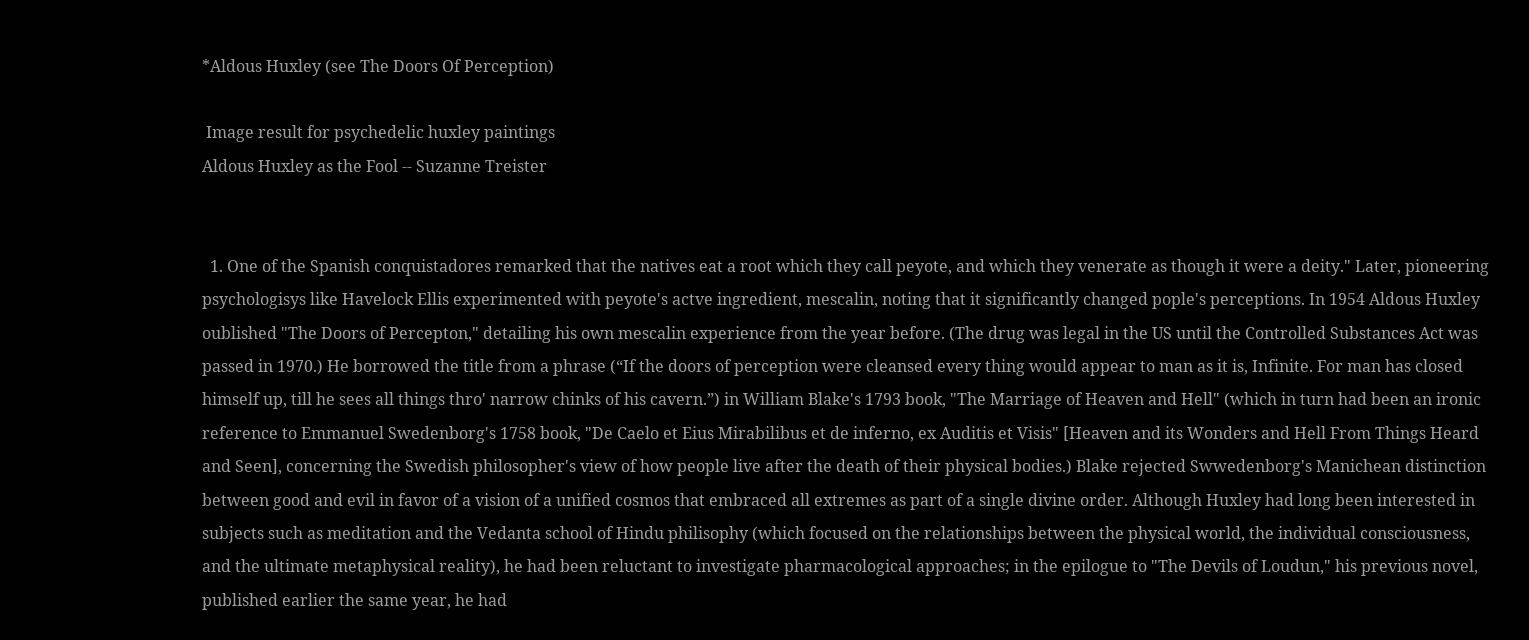*Aldous Huxley (see The Doors Of Perception)

 Image result for psychedelic huxley paintings
Aldous Huxley as the Fool -- Suzanne Treister


  1. One of the Spanish conquistadores remarked that the natives eat a root which they call peyote, and which they venerate as though it were a deity." Later, pioneering psychologisys like Havelock Ellis experimented with peyote's actve ingredient, mescalin, noting that it significantly changed pople's perceptions. In 1954 Aldous Huxley oublished "The Doors of Percepton," detailing his own mescalin experience from the year before. (The drug was legal in the US until the Controlled Substances Act was passed in 1970.) He borrowed the title from a phrase (“If the doors of perception were cleansed every thing would appear to man as it is, Infinite. For man has closed himself up, till he sees all things thro' narrow chinks of his cavern.”) in William Blake's 1793 book, "The Marriage of Heaven and Hell" (which in turn had been an ironic reference to Emmanuel Swedenborg's 1758 book, "De Caelo et Eius Mirabilibus et de inferno, ex Auditis et Visis" [Heaven and its Wonders and Hell From Things Heard and Seen], concerning the Swedish philosopher's view of how people live after the death of their physical bodies.) Blake rejected Swwedenborg's Manichean distinction between good and evil in favor of a vision of a unified cosmos that embraced all extremes as part of a single divine order. Although Huxley had long been interested in subjects such as meditation and the Vedanta school of Hindu philisophy (which focused on the relationships between the physical world, the individual consciousness, and the ultimate metaphysical reality), he had been reluctant to investigate pharmacological approaches; in the epilogue to "The Devils of Loudun," his previous novel, published earlier the same year, he had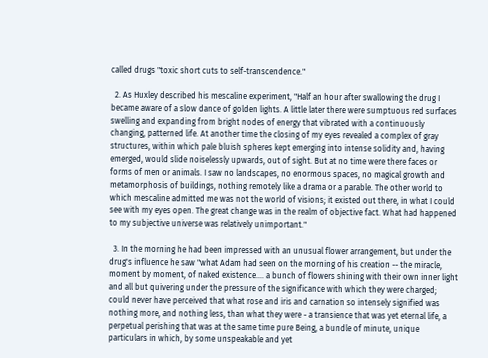called drugs "toxic short cuts to self-transcendence."

  2. As Huxley described his mescaline experiment, "Half an hour after swallowing the drug I became aware of a slow dance of golden lights. A little later there were sumptuous red surfaces swelling and expanding from bright nodes of energy that vibrated with a continuously changing, patterned life. At another time the closing of my eyes revealed a complex of gray structures, within which pale bluish spheres kept emerging into intense solidity and, having emerged, would slide noiselessly upwards, out of sight. But at no time were there faces or forms of men or animals. I saw no landscapes, no enormous spaces, no magical growth and metamorphosis of buildings, nothing remotely like a drama or a parable. The other world to which mescaline admitted me was not the world of visions; it existed out there, in what I could see with my eyes open. The great change was in the realm of objective fact. What had happened to my subjective universe was relatively unimportant."

  3. In the morning he had been impressed with an unusual flower arrangement, but under the drug's influence he saw "what Adam had seen on the morning of his creation -- the miracle, moment by moment, of naked existence.... a bunch of flowers shining with their own inner light and all but quivering under the pressure of the significance with which they were charged; could never have perceived that what rose and iris and carnation so intensely signified was nothing more, and nothing less, than what they were - a transience that was yet eternal life, a perpetual perishing that was at the same time pure Being, a bundle of minute, unique particulars in which, by some unspeakable and yet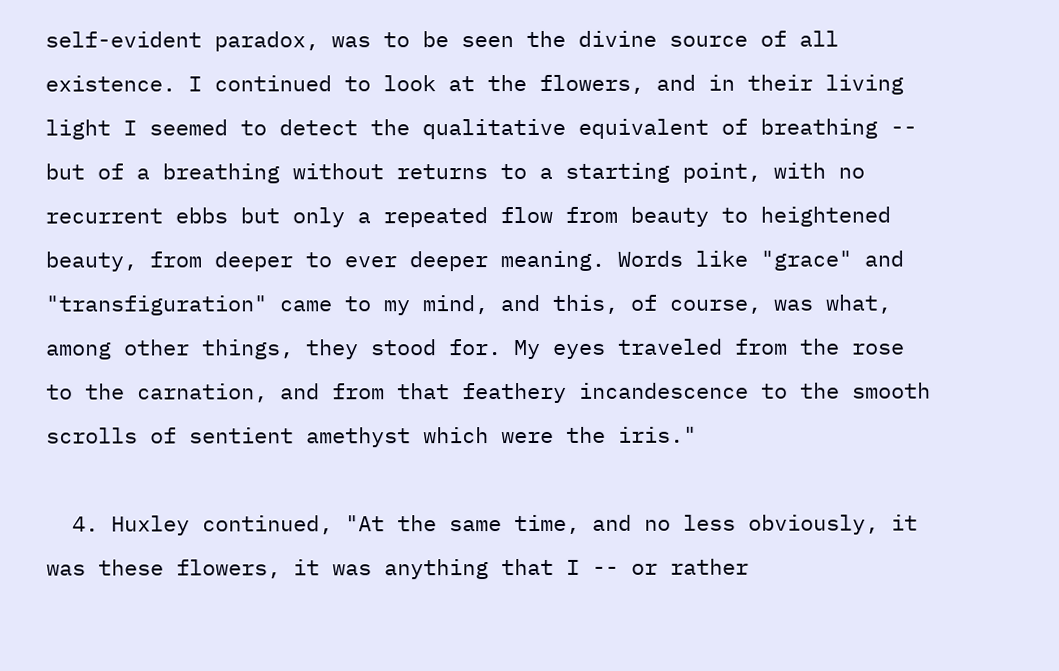self-evident paradox, was to be seen the divine source of all existence. I continued to look at the flowers, and in their living light I seemed to detect the qualitative equivalent of breathing -- but of a breathing without returns to a starting point, with no recurrent ebbs but only a repeated flow from beauty to heightened beauty, from deeper to ever deeper meaning. Words like "grace" and "transfiguration" came to my mind, and this, of course, was what, among other things, they stood for. My eyes traveled from the rose to the carnation, and from that feathery incandescence to the smooth scrolls of sentient amethyst which were the iris."

  4. Huxley continued, "At the same time, and no less obviously, it was these flowers, it was anything that I -- or rather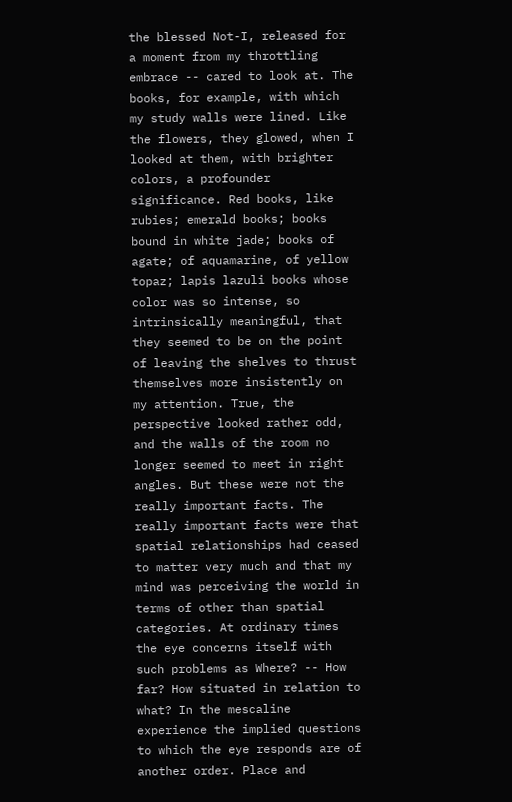the blessed Not-I, released for a moment from my throttling embrace -- cared to look at. The books, for example, with which my study walls were lined. Like the flowers, they glowed, when I looked at them, with brighter colors, a profounder significance. Red books, like rubies; emerald books; books bound in white jade; books of agate; of aquamarine, of yellow topaz; lapis lazuli books whose color was so intense, so intrinsically meaningful, that they seemed to be on the point of leaving the shelves to thrust themselves more insistently on my attention. True, the perspective looked rather odd, and the walls of the room no longer seemed to meet in right angles. But these were not the really important facts. The really important facts were that spatial relationships had ceased to matter very much and that my mind was perceiving the world in terms of other than spatial categories. At ordinary times the eye concerns itself with such problems as Where? -- How far? How situated in relation to what? In the mescaline experience the implied questions to which the eye responds are of another order. Place and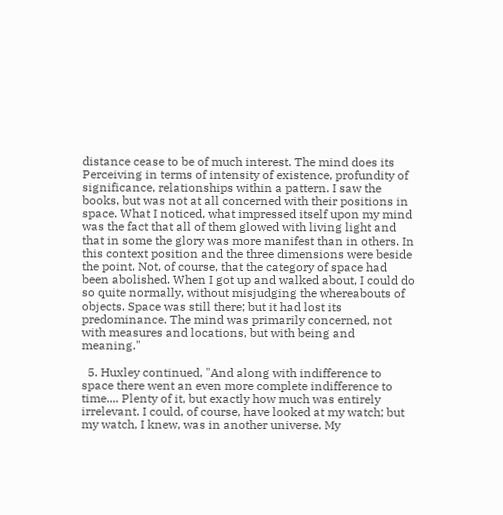distance cease to be of much interest. The mind does its Perceiving in terms of intensity of existence, profundity of significance, relationships within a pattern. I saw the books, but was not at all concerned with their positions in space. What I noticed, what impressed itself upon my mind was the fact that all of them glowed with living light and that in some the glory was more manifest than in others. In this context position and the three dimensions were beside the point. Not, of course, that the category of space had been abolished. When I got up and walked about, I could do so quite normally, without misjudging the whereabouts of objects. Space was still there; but it had lost its predominance. The mind was primarily concerned, not with measures and locations, but with being and meaning."

  5. Huxley continued, "And along with indifference to space there went an even more complete indifference to time.... Plenty of it, but exactly how much was entirely irrelevant. I could, of course, have looked at my watch; but my watch, I knew, was in another universe. My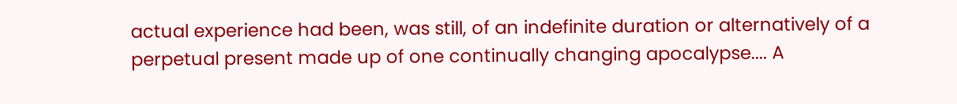actual experience had been, was still, of an indefinite duration or alternatively of a perpetual present made up of one continually changing apocalypse.... A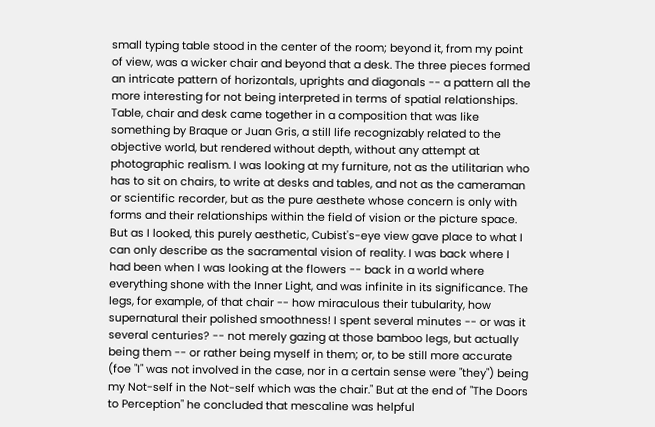small typing table stood in the center of the room; beyond it, from my point of view, was a wicker chair and beyond that a desk. The three pieces formed an intricate pattern of horizontals, uprights and diagonals -- a pattern all the more interesting for not being interpreted in terms of spatial relationships. Table, chair and desk came together in a composition that was like something by Braque or Juan Gris, a still life recognizably related to the objective world, but rendered without depth, without any attempt at photographic realism. I was looking at my furniture, not as the utilitarian who has to sit on chairs, to write at desks and tables, and not as the cameraman or scientific recorder, but as the pure aesthete whose concern is only with forms and their relationships within the field of vision or the picture space. But as I looked, this purely aesthetic, Cubist's-eye view gave place to what I can only describe as the sacramental vision of reality. I was back where I had been when I was looking at the flowers -- back in a world where everything shone with the Inner Light, and was infinite in its significance. The legs, for example, of that chair -- how miraculous their tubularity, how supernatural their polished smoothness! I spent several minutes -- or was it several centuries? -- not merely gazing at those bamboo legs, but actually being them -- or rather being myself in them; or, to be still more accurate (foe "I" was not involved in the case, nor in a certain sense were "they") being my Not-self in the Not-self which was the chair." But at the end of "The Doors to Perception" he concluded that mescaline was helpful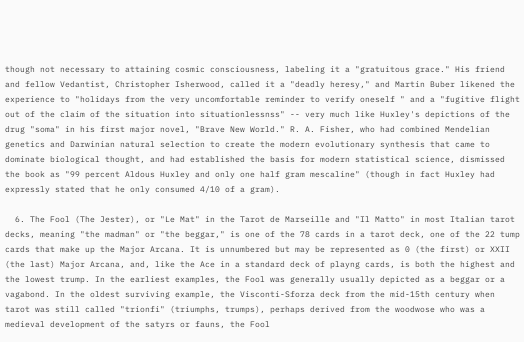though not necessary to attaining cosmic consciousness, labeling it a "gratuitous grace." His friend and fellow Vedantist, Christopher Isherwood, called it a "deadly heresy," and Martin Buber likened the experience to "holidays from the very uncomfortable reminder to verify oneself " and a "fugitive flight out of the claim of the situation into situationlessnss" -- very much like Huxley's depictions of the drug "soma" in his first major novel, "Brave New World." R. A. Fisher, who had combined Mendelian genetics and Darwinian natural selection to create the modern evolutionary synthesis that came to dominate biological thought, and had established the basis for modern statistical science, dismissed the book as "99 percent Aldous Huxley and only one half gram mescaline" (though in fact Huxley had expressly stated that he only consumed 4/10 of a gram).

  6. The Fool (The Jester), or "Le Mat" in the Tarot de Marseille and "Il Matto" in most Italian tarot decks, meaning "the madman" or "the beggar," is one of the 78 cards in a tarot deck, one of the 22 tump cards that make up the Major Arcana. It is unnumbered but may be represented as 0 (the first) or XXII (the last) Major Arcana, and, like the Ace in a standard deck of playng cards, is both the highest and the lowest trump. In the earliest examples, the Fool was generally usually depicted as a beggar or a vagabond. In the oldest surviving example, the Visconti-Sforza deck from the mid-15th century when tarot was still called "trionfi" (triumphs, trumps), perhaps derived from the woodwose who was a medieval development of the satyrs or fauns, the Fool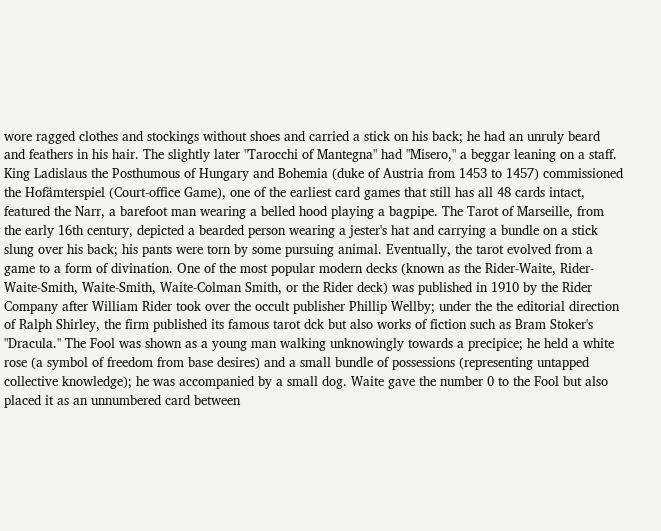wore ragged clothes and stockings without shoes and carried a stick on his back; he had an unruly beard and feathers in his hair. The slightly later "Tarocchi of Mantegna" had "Misero," a beggar leaning on a staff. King Ladislaus the Posthumous of Hungary and Bohemia (duke of Austria from 1453 to 1457) commissioned the Hofämterspiel (Court-office Game), one of the earliest card games that still has all 48 cards intact, featured the Narr, a barefoot man wearing a belled hood playing a bagpipe. The Tarot of Marseille, from the early 16th century, depicted a bearded person wearing a jester's hat and carrying a bundle on a stick slung over his back; his pants were torn by some pursuing animal. Eventually, the tarot evolved from a game to a form of divination. One of the most popular modern decks (known as the Rider-Waite, Rider-Waite-Smith, Waite-Smith, Waite-Colman Smith, or the Rider deck) was published in 1910 by the Rider Company after William Rider took over the occult publisher Phillip Wellby; under the the editorial direction of Ralph Shirley, the firm published its famous tarot dck but also works of fiction such as Bram Stoker's "Dracula." The Fool was shown as a young man walking unknowingly towards a precipice; he held a white rose (a symbol of freedom from base desires) and a small bundle of possessions (representing untapped collective knowledge); he was accompanied by a small dog. Waite gave the number 0 to the Fool but also placed it as an unnumbered card between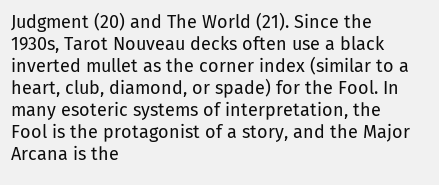Judgment (20) and The World (21). Since the 1930s, Tarot Nouveau decks often use a black inverted mullet as the corner index (similar to a heart, club, diamond, or spade) for the Fool. In many esoteric systems of interpretation, the Fool is the protagonist of a story, and the Major Arcana is the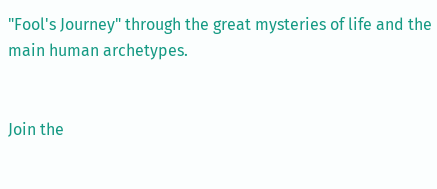"Fool's Journey" through the great mysteries of life and the main human archetypes.


Join the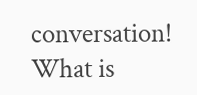conversation! What is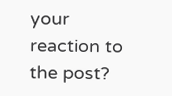your reaction to the post?